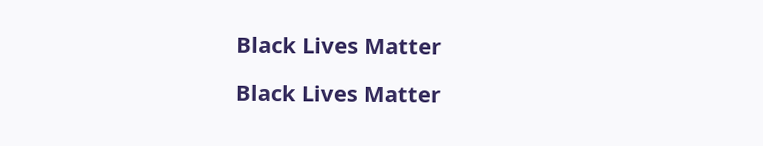Black Lives Matter

Black Lives Matter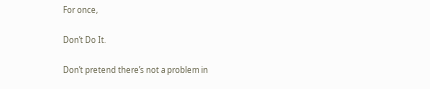For once,

Don’t Do It.

Don’t pretend there’s not a problem in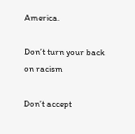America.

Don’t turn your back on racism

Don’t accept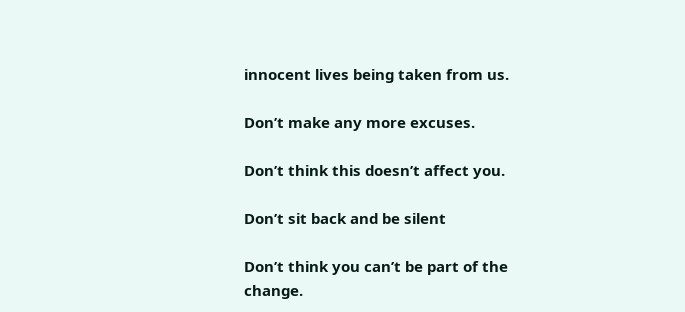innocent lives being taken from us.

Don’t make any more excuses.

Don’t think this doesn’t affect you.

Don’t sit back and be silent

Don’t think you can’t be part of the change.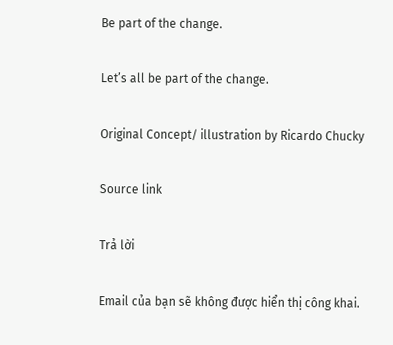Be part of the change.

Let’s all be part of the change.

Original Concept/ illustration by Ricardo Chucky

Source link

Trả lời

Email của bạn sẽ không được hiển thị công khai.